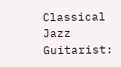Classical Jazz Guitarist: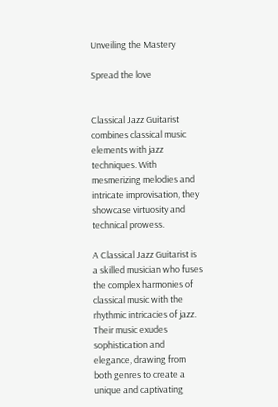Unveiling the Mastery

Spread the love


Classical Jazz Guitarist combines classical music elements with jazz techniques. With mesmerizing melodies and intricate improvisation, they showcase virtuosity and technical prowess.

A Classical Jazz Guitarist is a skilled musician who fuses the complex harmonies of classical music with the rhythmic intricacies of jazz. Their music exudes sophistication and elegance, drawing from both genres to create a unique and captivating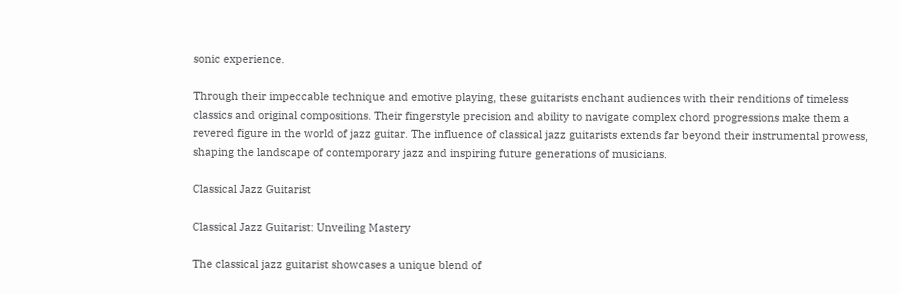sonic experience.

Through their impeccable technique and emotive playing, these guitarists enchant audiences with their renditions of timeless classics and original compositions. Their fingerstyle precision and ability to navigate complex chord progressions make them a revered figure in the world of jazz guitar. The influence of classical jazz guitarists extends far beyond their instrumental prowess, shaping the landscape of contemporary jazz and inspiring future generations of musicians.

Classical Jazz Guitarist

Classical Jazz Guitarist: Unveiling Mastery

The classical jazz guitarist showcases a unique blend of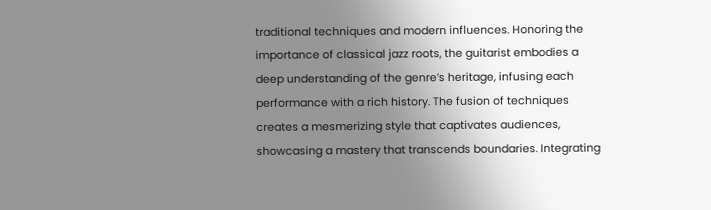traditional techniques and modern influences. Honoring the importance of classical jazz roots, the guitarist embodies a deep understanding of the genre’s heritage, infusing each performance with a rich history. The fusion of techniques creates a mesmerizing style that captivates audiences, showcasing a mastery that transcends boundaries. Integrating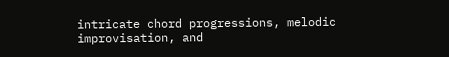intricate chord progressions, melodic improvisation, and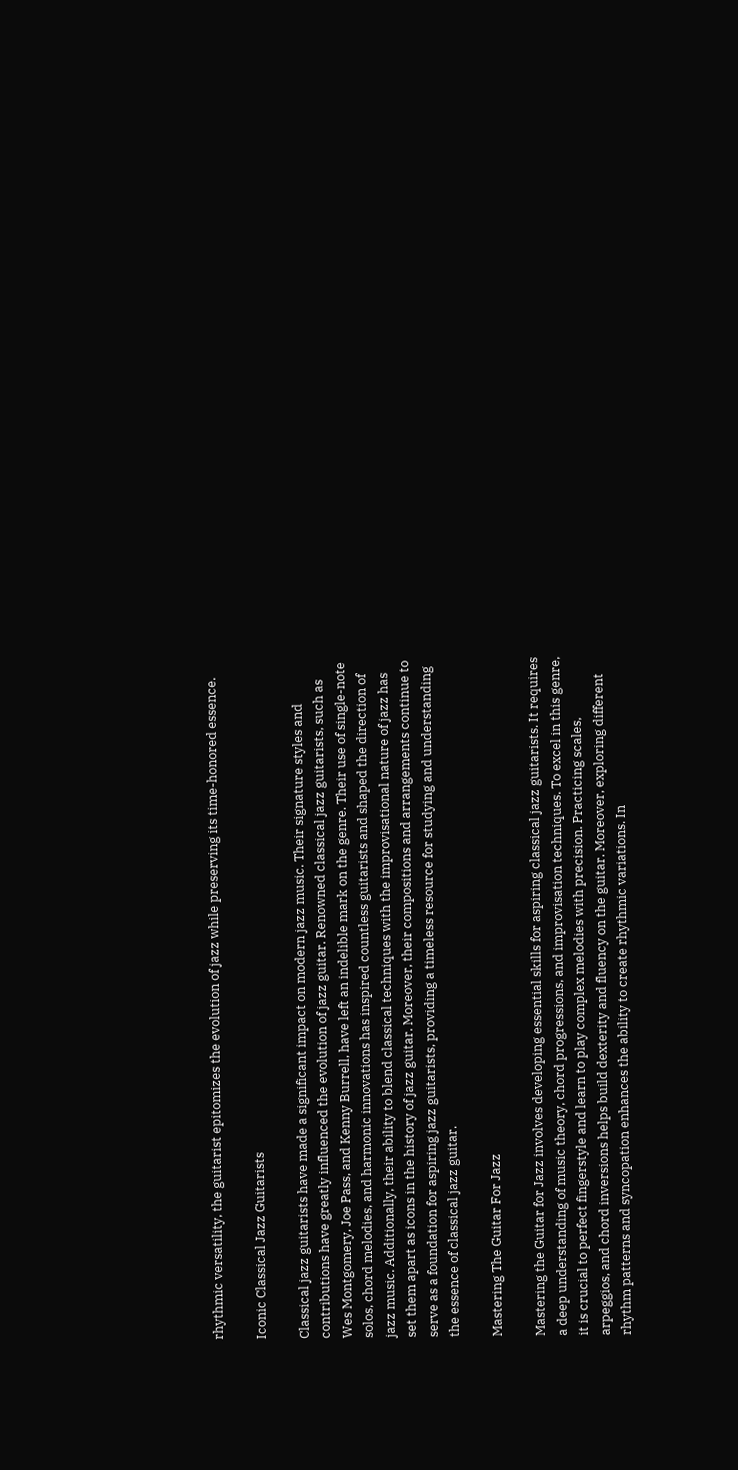rhythmic versatility, the guitarist epitomizes the evolution of jazz while preserving its time-honored essence.

Iconic Classical Jazz Guitarists

Classical jazz guitarists have made a significant impact on modern jazz music. Their signature styles and contributions have greatly influenced the evolution of jazz guitar. Renowned classical jazz guitarists, such as Wes Montgomery, Joe Pass, and Kenny Burrell, have left an indelible mark on the genre. Their use of single-note solos, chord melodies, and harmonic innovations has inspired countless guitarists and shaped the direction of jazz music. Additionally, their ability to blend classical techniques with the improvisational nature of jazz has set them apart as icons in the history of jazz guitar. Moreover, their compositions and arrangements continue to serve as a foundation for aspiring jazz guitarists, providing a timeless resource for studying and understanding the essence of classical jazz guitar.

Mastering The Guitar For Jazz

Mastering the Guitar for Jazz involves developing essential skills for aspiring classical jazz guitarists. It requires a deep understanding of music theory, chord progressions, and improvisation techniques. To excel in this genre, it is crucial to perfect fingerstyle and learn to play complex melodies with precision. Practicing scales, arpeggios, and chord inversions helps build dexterity and fluency on the guitar. Moreover, exploring different rhythm patterns and syncopation enhances the ability to create rhythmic variations. In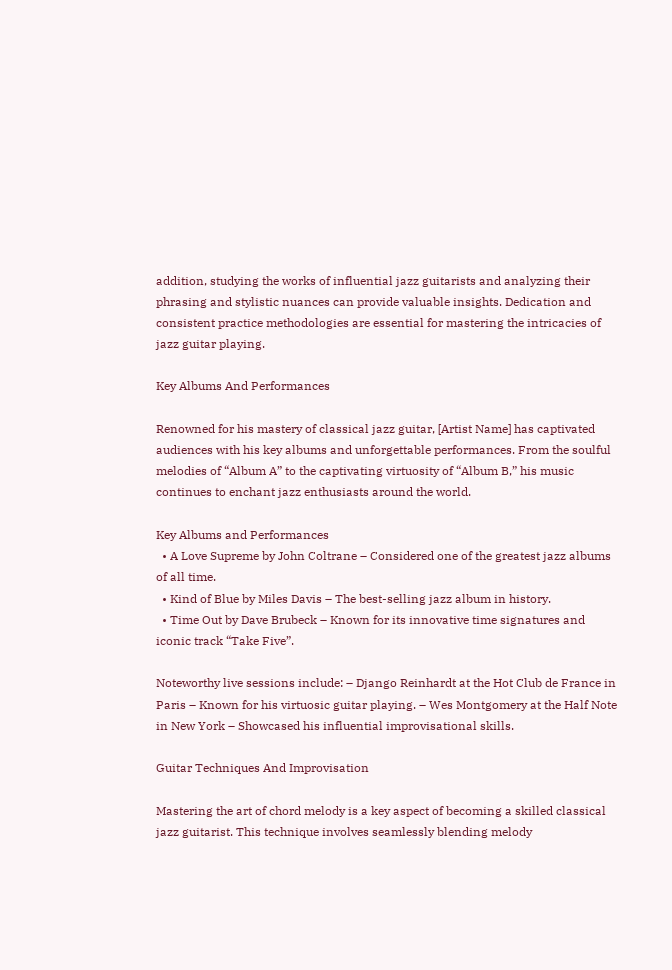addition, studying the works of influential jazz guitarists and analyzing their phrasing and stylistic nuances can provide valuable insights. Dedication and consistent practice methodologies are essential for mastering the intricacies of jazz guitar playing.

Key Albums And Performances

Renowned for his mastery of classical jazz guitar, [Artist Name] has captivated audiences with his key albums and unforgettable performances. From the soulful melodies of “Album A” to the captivating virtuosity of “Album B,” his music continues to enchant jazz enthusiasts around the world.

Key Albums and Performances
  • A Love Supreme by John Coltrane – Considered one of the greatest jazz albums of all time.
  • Kind of Blue by Miles Davis – The best-selling jazz album in history.
  • Time Out by Dave Brubeck – Known for its innovative time signatures and iconic track “Take Five”.

Noteworthy live sessions include: – Django Reinhardt at the Hot Club de France in Paris – Known for his virtuosic guitar playing. – Wes Montgomery at the Half Note in New York – Showcased his influential improvisational skills.

Guitar Techniques And Improvisation

Mastering the art of chord melody is a key aspect of becoming a skilled classical jazz guitarist. This technique involves seamlessly blending melody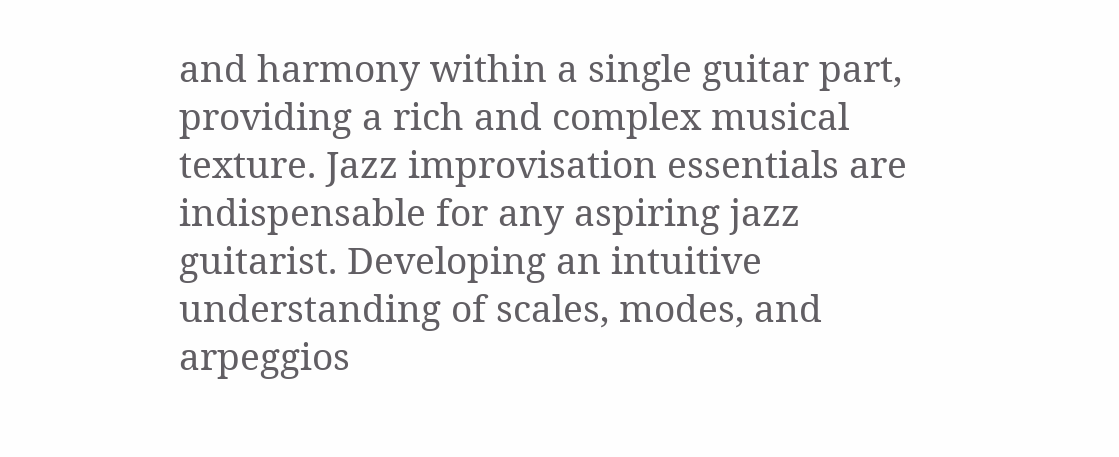and harmony within a single guitar part, providing a rich and complex musical texture. Jazz improvisation essentials are indispensable for any aspiring jazz guitarist. Developing an intuitive understanding of scales, modes, and arpeggios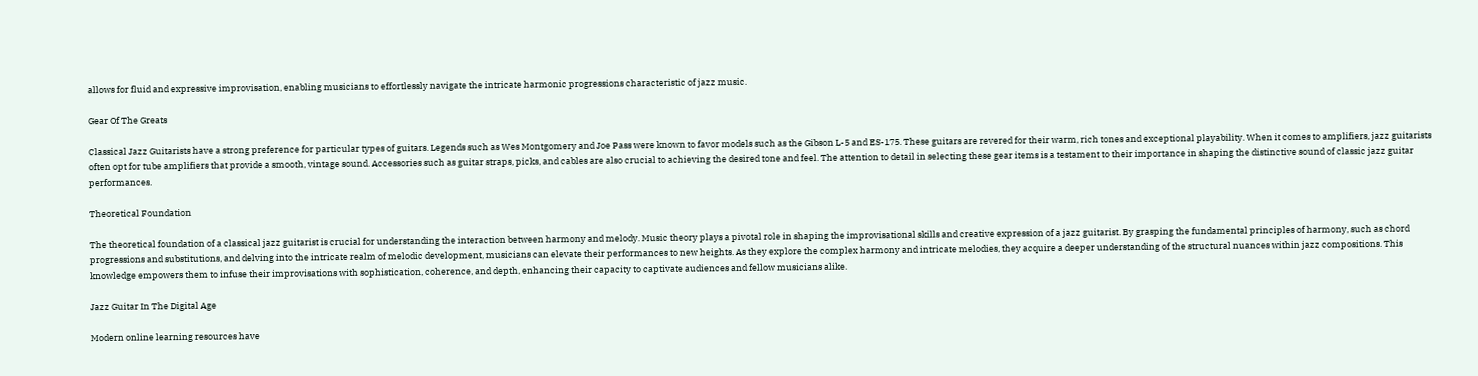allows for fluid and expressive improvisation, enabling musicians to effortlessly navigate the intricate harmonic progressions characteristic of jazz music.

Gear Of The Greats

Classical Jazz Guitarists have a strong preference for particular types of guitars. Legends such as Wes Montgomery and Joe Pass were known to favor models such as the Gibson L-5 and ES-175. These guitars are revered for their warm, rich tones and exceptional playability. When it comes to amplifiers, jazz guitarists often opt for tube amplifiers that provide a smooth, vintage sound. Accessories such as guitar straps, picks, and cables are also crucial to achieving the desired tone and feel. The attention to detail in selecting these gear items is a testament to their importance in shaping the distinctive sound of classic jazz guitar performances.

Theoretical Foundation

The theoretical foundation of a classical jazz guitarist is crucial for understanding the interaction between harmony and melody. Music theory plays a pivotal role in shaping the improvisational skills and creative expression of a jazz guitarist. By grasping the fundamental principles of harmony, such as chord progressions and substitutions, and delving into the intricate realm of melodic development, musicians can elevate their performances to new heights. As they explore the complex harmony and intricate melodies, they acquire a deeper understanding of the structural nuances within jazz compositions. This knowledge empowers them to infuse their improvisations with sophistication, coherence, and depth, enhancing their capacity to captivate audiences and fellow musicians alike.

Jazz Guitar In The Digital Age

Modern online learning resources have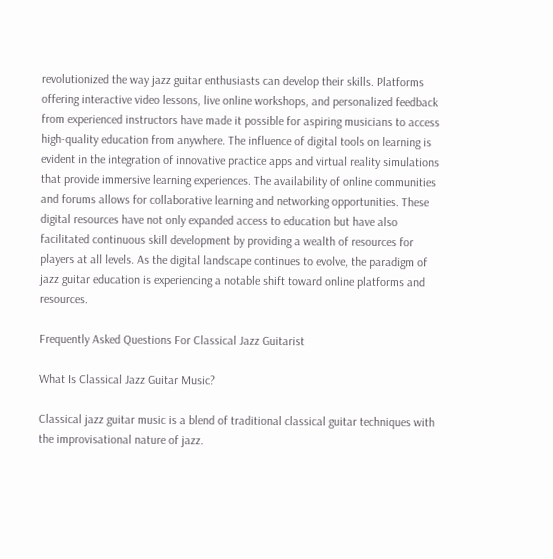revolutionized the way jazz guitar enthusiasts can develop their skills. Platforms offering interactive video lessons, live online workshops, and personalized feedback from experienced instructors have made it possible for aspiring musicians to access high-quality education from anywhere. The influence of digital tools on learning is evident in the integration of innovative practice apps and virtual reality simulations that provide immersive learning experiences. The availability of online communities and forums allows for collaborative learning and networking opportunities. These digital resources have not only expanded access to education but have also facilitated continuous skill development by providing a wealth of resources for players at all levels. As the digital landscape continues to evolve, the paradigm of jazz guitar education is experiencing a notable shift toward online platforms and resources.

Frequently Asked Questions For Classical Jazz Guitarist

What Is Classical Jazz Guitar Music?

Classical jazz guitar music is a blend of traditional classical guitar techniques with the improvisational nature of jazz.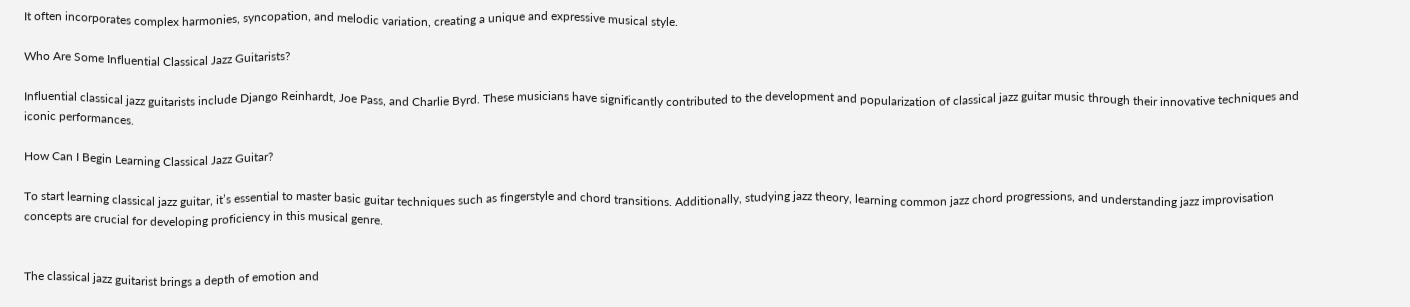It often incorporates complex harmonies, syncopation, and melodic variation, creating a unique and expressive musical style.

Who Are Some Influential Classical Jazz Guitarists?

Influential classical jazz guitarists include Django Reinhardt, Joe Pass, and Charlie Byrd. These musicians have significantly contributed to the development and popularization of classical jazz guitar music through their innovative techniques and iconic performances.

How Can I Begin Learning Classical Jazz Guitar?

To start learning classical jazz guitar, it’s essential to master basic guitar techniques such as fingerstyle and chord transitions. Additionally, studying jazz theory, learning common jazz chord progressions, and understanding jazz improvisation concepts are crucial for developing proficiency in this musical genre.


The classical jazz guitarist brings a depth of emotion and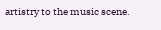artistry to the music scene.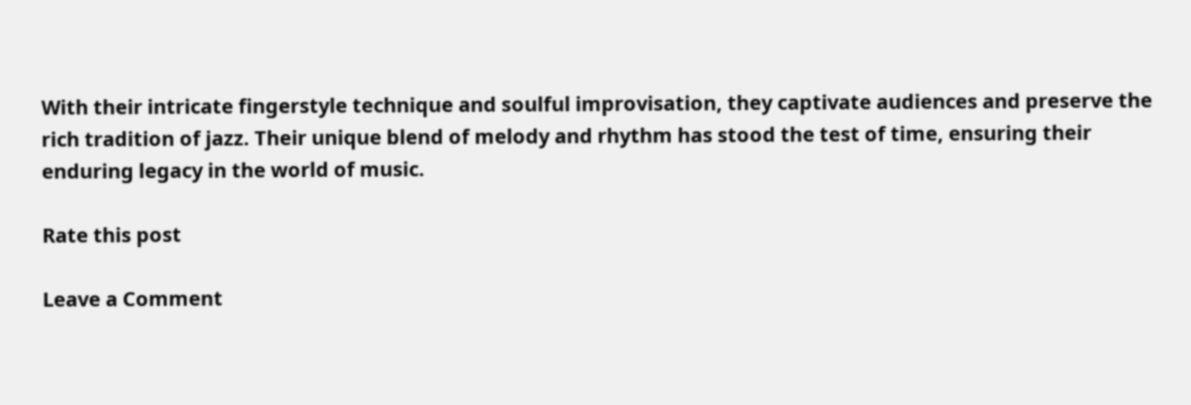With their intricate fingerstyle technique and soulful improvisation, they captivate audiences and preserve the rich tradition of jazz. Their unique blend of melody and rhythm has stood the test of time, ensuring their enduring legacy in the world of music.

Rate this post

Leave a Comment